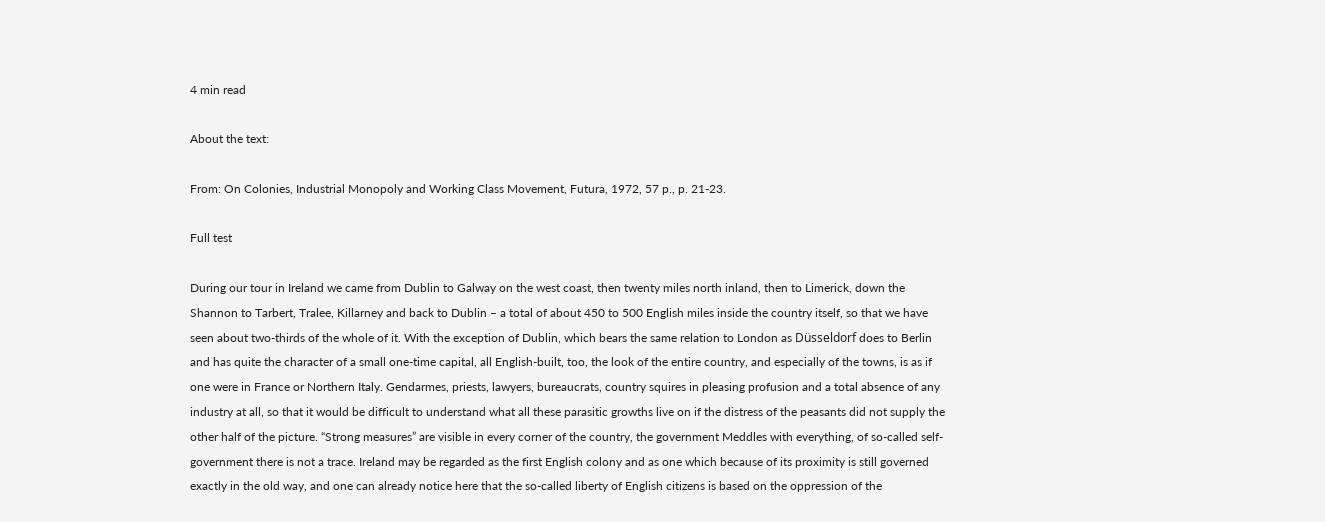4 min read

About the text:

From: On Colonies, Industrial Monopoly and Working Class Movement, Futura, 1972, 57 p., p. 21-23.

Full test

During our tour in Ireland we came from Dublin to Galway on the west coast, then twenty miles north inland, then to Limerick, down the Shannon to Tarbert, Tralee, Killarney and back to Dublin – a total of about 450 to 500 English miles inside the country itself, so that we have seen about two-thirds of the whole of it. With the exception of Dublin, which bears the same relation to London as Düsseldorf does to Berlin and has quite the character of a small one-time capital, all English-built, too, the look of the entire country, and especially of the towns, is as if one were in France or Northern Italy. Gendarmes, priests, lawyers, bureaucrats, country squires in pleasing profusion and a total absence of any industry at all, so that it would be difficult to understand what all these parasitic growths live on if the distress of the peasants did not supply the other half of the picture. “Strong measures” are visible in every corner of the country, the government Meddles with everything, of so-called self-government there is not a trace. Ireland may be regarded as the first English colony and as one which because of its proximity is still governed exactly in the old way, and one can already notice here that the so-called liberty of English citizens is based on the oppression of the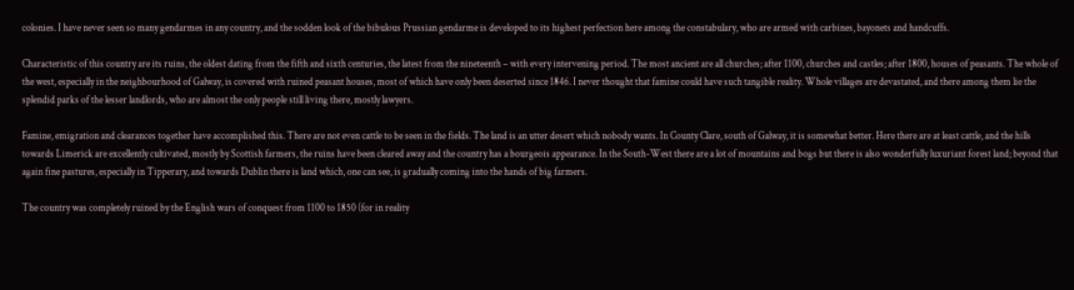colonies. I have never seen so many gendarmes in any country, and the sodden look of the bibulous Prussian gendarme is developed to its highest perfection here among the constabulary, who are armed with carbines, bayonets and handcuffs.

Characteristic of this country are its ruins, the oldest dating from the fifth and sixth centuries, the latest from the nineteenth – with every intervening period. The most ancient are all churches; after 1100, churches and castles; after 1800, houses of peasants. The whole of the west, especially in the neighbourhood of Galway, is covered with ruined peasant houses, most of which have only been deserted since 1846. I never thought that famine could have such tangible reality. Whole villages are devastated, and there among them lie the splendid parks of the lesser landlords, who are almost the only people still living there, mostly lawyers.

Famine, emigration and clearances together have accomplished this. There are not even cattle to be seen in the fields. The land is an utter desert which nobody wants. In County Clare, south of Galway, it is somewhat better. Here there are at least cattle, and the hills towards Limerick are excellently cultivated, mostly by Scottish farmers, the ruins have been cleared away and the country has a bourgeois appearance. In the South-West there are a lot of mountains and bogs but there is also wonderfully luxuriant forest land; beyond that again fine pastures, especially in Tipperary, and towards Dublin there is land which, one can see, is gradually coming into the hands of big farmers.

The country was completely ruined by the English wars of conquest from 1100 to 1850 (for in reality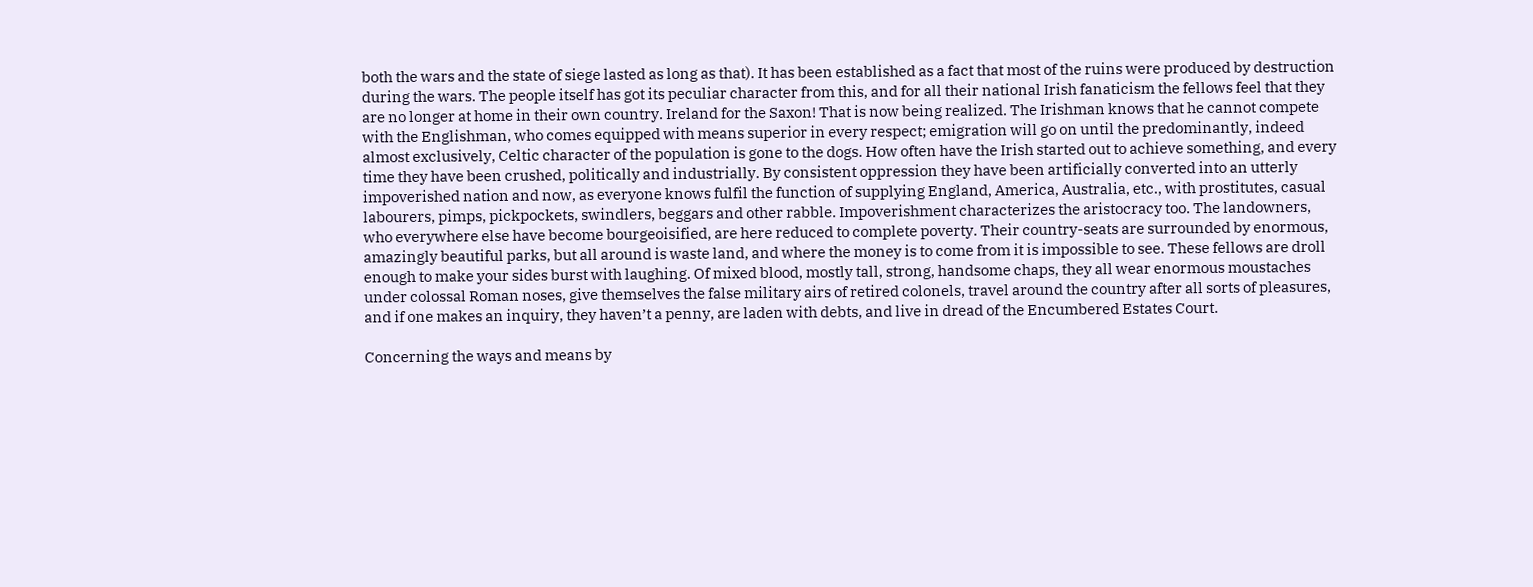both the wars and the state of siege lasted as long as that). It has been established as a fact that most of the ruins were produced by destruction during the wars. The people itself has got its peculiar character from this, and for all their national Irish fanaticism the fellows feel that they are no longer at home in their own country. Ireland for the Saxon! That is now being realized. The Irishman knows that he cannot compete with the Englishman, who comes equipped with means superior in every respect; emigration will go on until the predominantly, indeed almost exclusively, Celtic character of the population is gone to the dogs. How often have the Irish started out to achieve something, and every time they have been crushed, politically and industrially. By consistent oppression they have been artificially converted into an utterly impoverished nation and now, as everyone knows fulfil the function of supplying England, America, Australia, etc., with prostitutes, casual labourers, pimps, pickpockets, swindlers, beggars and other rabble. Impoverishment characterizes the aristocracy too. The landowners, who everywhere else have become bourgeoisified, are here reduced to complete poverty. Their country-seats are surrounded by enormous, amazingly beautiful parks, but all around is waste land, and where the money is to come from it is impossible to see. These fellows are droll enough to make your sides burst with laughing. Of mixed blood, mostly tall, strong, handsome chaps, they all wear enormous moustaches under colossal Roman noses, give themselves the false military airs of retired colonels, travel around the country after all sorts of pleasures, and if one makes an inquiry, they haven’t a penny, are laden with debts, and live in dread of the Encumbered Estates Court.

Concerning the ways and means by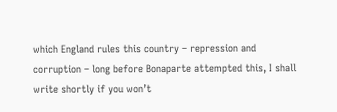which England rules this country – repression and corruption – long before Bonaparte attempted this, I shall write shortly if you won’t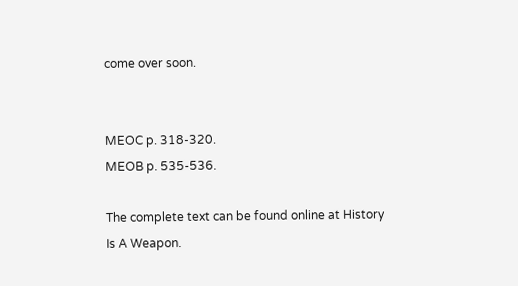come over soon.


MEOC p. 318-320.
MEOB p. 535-536.

The complete text can be found online at History Is A Weapon.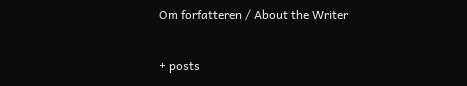Om forfatteren / About the Writer

+ posts